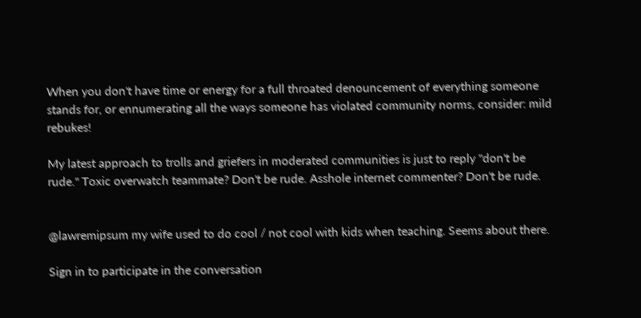When you don't have time or energy for a full throated denouncement of everything someone stands for, or ennumerating all the ways someone has violated community norms, consider: mild rebukes!

My latest approach to trolls and griefers in moderated communities is just to reply "don't be rude." Toxic overwatch teammate? Don't be rude. Asshole internet commenter? Don't be rude.


@lawremipsum my wife used to do cool / not cool with kids when teaching. Seems about there.

Sign in to participate in the conversation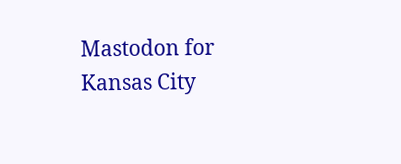Mastodon for Kansas City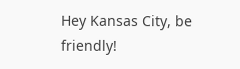Hey Kansas City, be friendly!